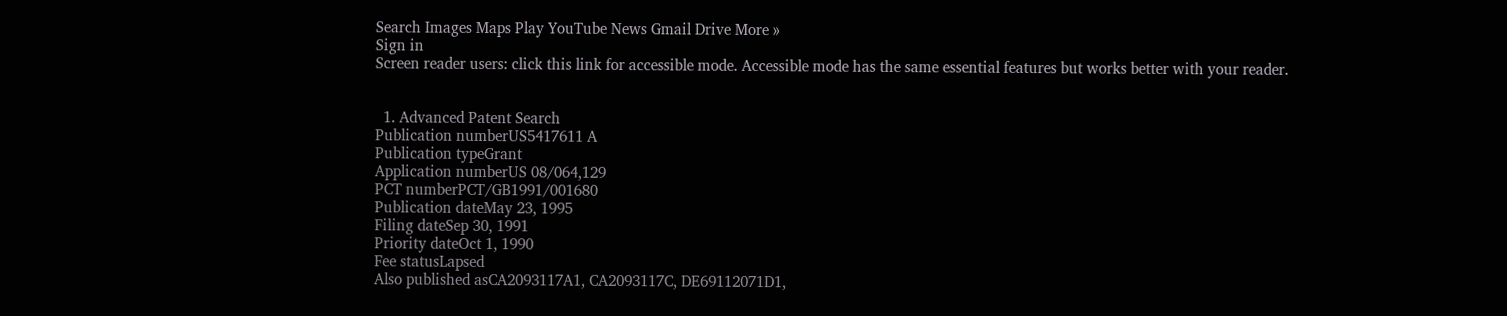Search Images Maps Play YouTube News Gmail Drive More »
Sign in
Screen reader users: click this link for accessible mode. Accessible mode has the same essential features but works better with your reader.


  1. Advanced Patent Search
Publication numberUS5417611 A
Publication typeGrant
Application numberUS 08/064,129
PCT numberPCT/GB1991/001680
Publication dateMay 23, 1995
Filing dateSep 30, 1991
Priority dateOct 1, 1990
Fee statusLapsed
Also published asCA2093117A1, CA2093117C, DE69112071D1,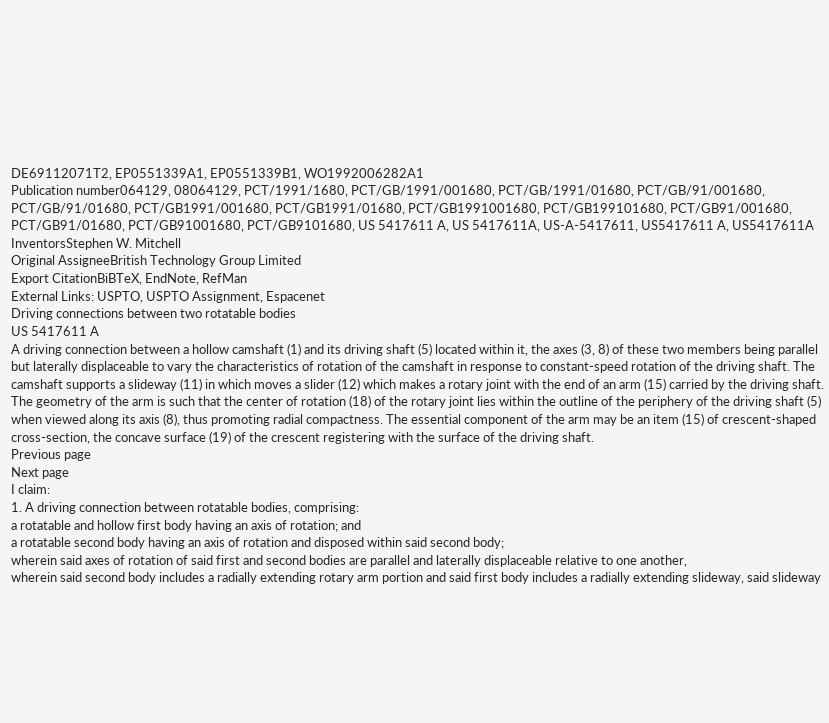DE69112071T2, EP0551339A1, EP0551339B1, WO1992006282A1
Publication number064129, 08064129, PCT/1991/1680, PCT/GB/1991/001680, PCT/GB/1991/01680, PCT/GB/91/001680, PCT/GB/91/01680, PCT/GB1991/001680, PCT/GB1991/01680, PCT/GB1991001680, PCT/GB199101680, PCT/GB91/001680, PCT/GB91/01680, PCT/GB91001680, PCT/GB9101680, US 5417611 A, US 5417611A, US-A-5417611, US5417611 A, US5417611A
InventorsStephen W. Mitchell
Original AssigneeBritish Technology Group Limited
Export CitationBiBTeX, EndNote, RefMan
External Links: USPTO, USPTO Assignment, Espacenet
Driving connections between two rotatable bodies
US 5417611 A
A driving connection between a hollow camshaft (1) and its driving shaft (5) located within it, the axes (3, 8) of these two members being parallel but laterally displaceable to vary the characteristics of rotation of the camshaft in response to constant-speed rotation of the driving shaft. The camshaft supports a slideway (11) in which moves a slider (12) which makes a rotary joint with the end of an arm (15) carried by the driving shaft. The geometry of the arm is such that the center of rotation (18) of the rotary joint lies within the outline of the periphery of the driving shaft (5) when viewed along its axis (8), thus promoting radial compactness. The essential component of the arm may be an item (15) of crescent-shaped cross-section, the concave surface (19) of the crescent registering with the surface of the driving shaft.
Previous page
Next page
I claim:
1. A driving connection between rotatable bodies, comprising:
a rotatable and hollow first body having an axis of rotation; and
a rotatable second body having an axis of rotation and disposed within said second body;
wherein said axes of rotation of said first and second bodies are parallel and laterally displaceable relative to one another,
wherein said second body includes a radially extending rotary arm portion and said first body includes a radially extending slideway, said slideway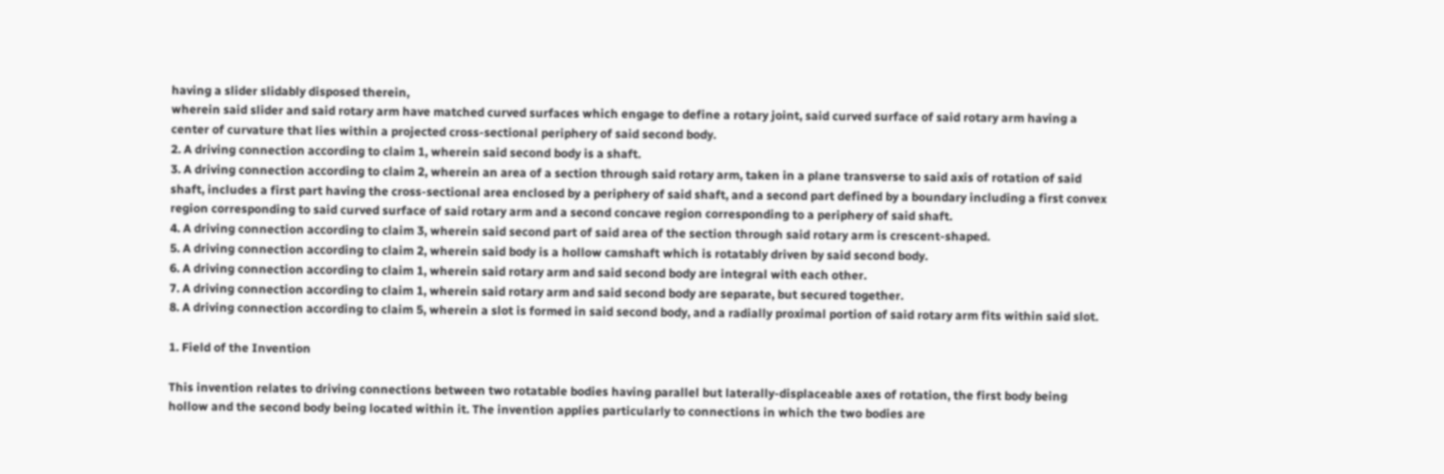having a slider slidably disposed therein,
wherein said slider and said rotary arm have matched curved surfaces which engage to define a rotary joint, said curved surface of said rotary arm having a center of curvature that lies within a projected cross-sectional periphery of said second body.
2. A driving connection according to claim 1, wherein said second body is a shaft.
3. A driving connection according to claim 2, wherein an area of a section through said rotary arm, taken in a plane transverse to said axis of rotation of said shaft, includes a first part having the cross-sectional area enclosed by a periphery of said shaft, and a second part defined by a boundary including a first convex region corresponding to said curved surface of said rotary arm and a second concave region corresponding to a periphery of said shaft.
4. A driving connection according to claim 3, wherein said second part of said area of the section through said rotary arm is crescent-shaped.
5. A driving connection according to claim 2, wherein said body is a hollow camshaft which is rotatably driven by said second body.
6. A driving connection according to claim 1, wherein said rotary arm and said second body are integral with each other.
7. A driving connection according to claim 1, wherein said rotary arm and said second body are separate, but secured together.
8. A driving connection according to claim 5, wherein a slot is formed in said second body, and a radially proximal portion of said rotary arm fits within said slot.

1. Field of the Invention

This invention relates to driving connections between two rotatable bodies having parallel but laterally-displaceable axes of rotation, the first body being hollow and the second body being located within it. The invention applies particularly to connections in which the two bodies are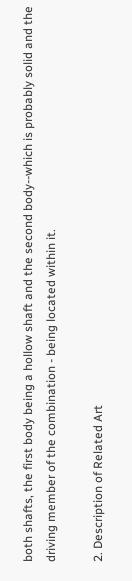both shafts, the first body being a hollow shaft and the second body--which is probably solid and the driving member of the combination - being located within it.

2. Description of Related Art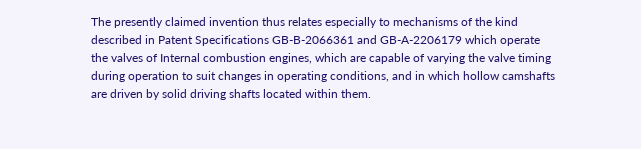The presently claimed invention thus relates especially to mechanisms of the kind described in Patent Specifications GB-B-2066361 and GB-A-2206179 which operate the valves of Internal combustion engines, which are capable of varying the valve timing during operation to suit changes in operating conditions, and in which hollow camshafts are driven by solid driving shafts located within them.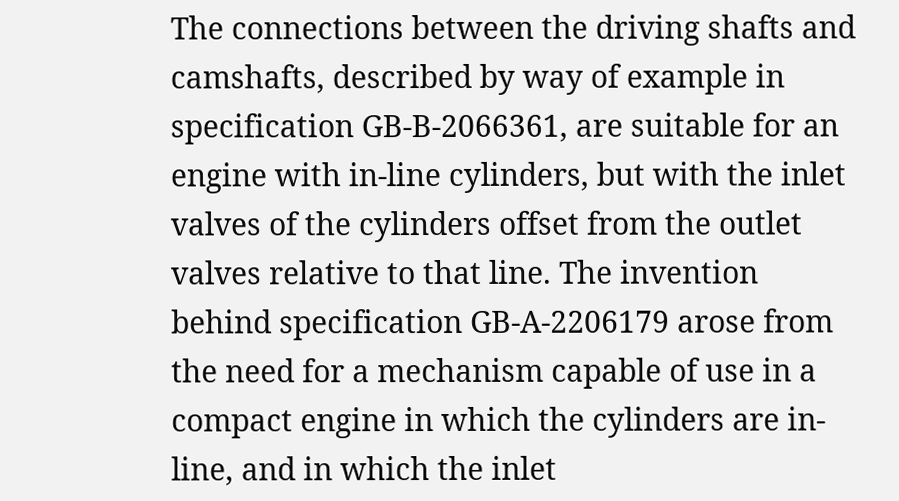The connections between the driving shafts and camshafts, described by way of example in specification GB-B-2066361, are suitable for an engine with in-line cylinders, but with the inlet valves of the cylinders offset from the outlet valves relative to that line. The invention behind specification GB-A-2206179 arose from the need for a mechanism capable of use in a compact engine in which the cylinders are in-line, and in which the inlet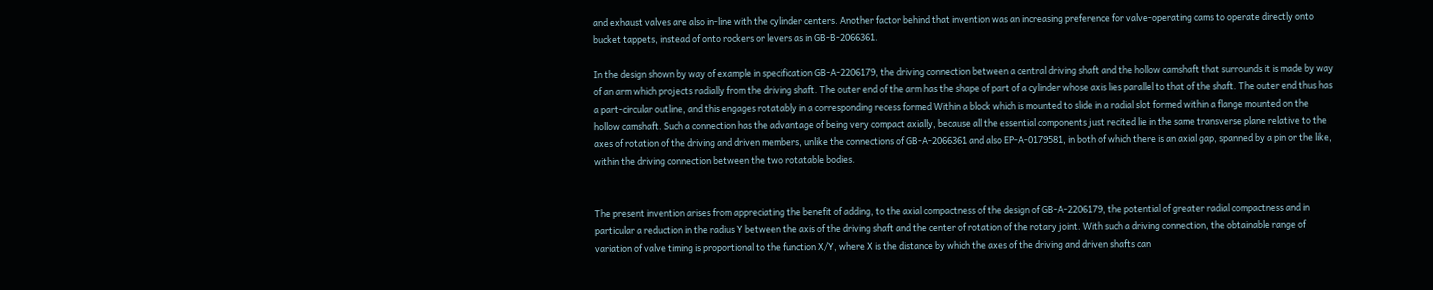and exhaust valves are also in-line with the cylinder centers. Another factor behind that invention was an increasing preference for valve-operating cams to operate directly onto bucket tappets, instead of onto rockers or levers as in GB-B-2066361.

In the design shown by way of example in specification GB-A-2206179, the driving connection between a central driving shaft and the hollow camshaft that surrounds it is made by way of an arm which projects radially from the driving shaft. The outer end of the arm has the shape of part of a cylinder whose axis lies parallel to that of the shaft. The outer end thus has a part-circular outline, and this engages rotatably in a corresponding recess formed Within a block which is mounted to slide in a radial slot formed within a flange mounted on the hollow camshaft. Such a connection has the advantage of being very compact axially, because all the essential components just recited lie in the same transverse plane relative to the axes of rotation of the driving and driven members, unlike the connections of GB-A-2066361 and also EP-A-0179581, in both of which there is an axial gap, spanned by a pin or the like, within the driving connection between the two rotatable bodies.


The present invention arises from appreciating the benefit of adding, to the axial compactness of the design of GB-A-2206179, the potential of greater radial compactness and in particular a reduction in the radius Y between the axis of the driving shaft and the center of rotation of the rotary joint. With such a driving connection, the obtainable range of variation of valve timing is proportional to the function X/Y, where X is the distance by which the axes of the driving and driven shafts can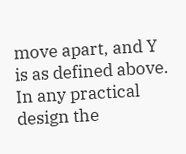move apart, and Y is as defined above. In any practical design the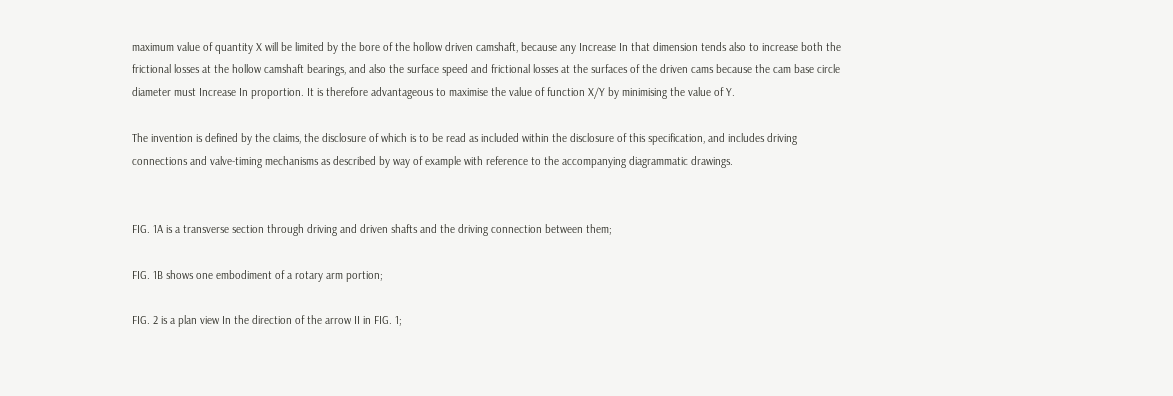maximum value of quantity X will be limited by the bore of the hollow driven camshaft, because any Increase In that dimension tends also to increase both the frictional losses at the hollow camshaft bearings, and also the surface speed and frictional losses at the surfaces of the driven cams because the cam base circle diameter must Increase In proportion. It is therefore advantageous to maximise the value of function X/Y by minimising the value of Y.

The invention is defined by the claims, the disclosure of which is to be read as included within the disclosure of this specification, and includes driving connections and valve-timing mechanisms as described by way of example with reference to the accompanying diagrammatic drawings.


FIG. 1A is a transverse section through driving and driven shafts and the driving connection between them;

FIG. 1B shows one embodiment of a rotary arm portion;

FIG. 2 is a plan view In the direction of the arrow II in FIG. 1;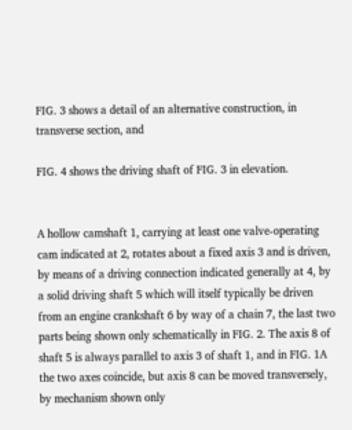FIG. 3 shows a detail of an alternative construction, in transverse section, and

FIG. 4 shows the driving shaft of FIG. 3 in elevation.


A hollow camshaft 1, carrying at least one valve-operating cam indicated at 2, rotates about a fixed axis 3 and is driven, by means of a driving connection indicated generally at 4, by a solid driving shaft 5 which will itself typically be driven from an engine crankshaft 6 by way of a chain 7, the last two parts being shown only schematically in FIG. 2. The axis 8 of shaft 5 is always parallel to axis 3 of shaft 1, and in FIG. 1A the two axes coincide, but axis 8 can be moved transversely, by mechanism shown only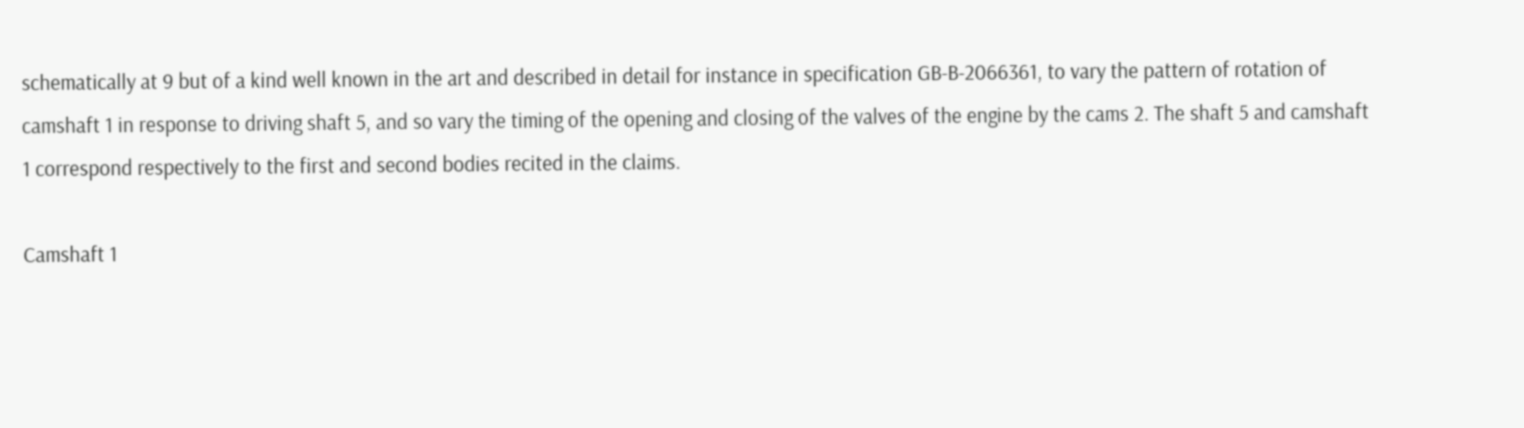schematically at 9 but of a kind well known in the art and described in detail for instance in specification GB-B-2066361, to vary the pattern of rotation of camshaft 1 in response to driving shaft 5, and so vary the timing of the opening and closing of the valves of the engine by the cams 2. The shaft 5 and camshaft 1 correspond respectively to the first and second bodies recited in the claims.

Camshaft 1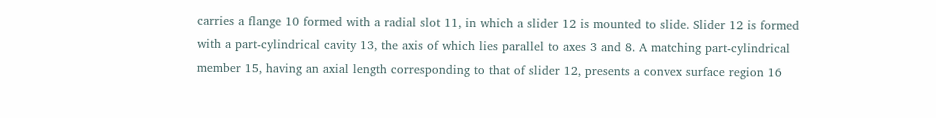carries a flange 10 formed with a radial slot 11, in which a slider 12 is mounted to slide. Slider 12 is formed with a part-cylindrical cavity 13, the axis of which lies parallel to axes 3 and 8. A matching part-cylindrical member 15, having an axial length corresponding to that of slider 12, presents a convex surface region 16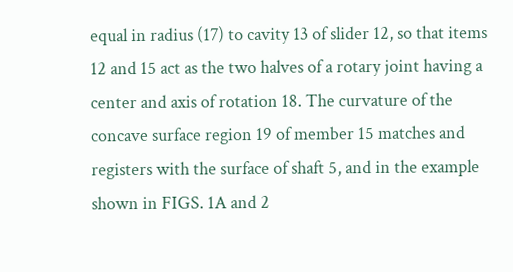equal in radius (17) to cavity 13 of slider 12, so that items 12 and 15 act as the two halves of a rotary joint having a center and axis of rotation 18. The curvature of the concave surface region 19 of member 15 matches and registers with the surface of shaft 5, and in the example shown in FIGS. 1A and 2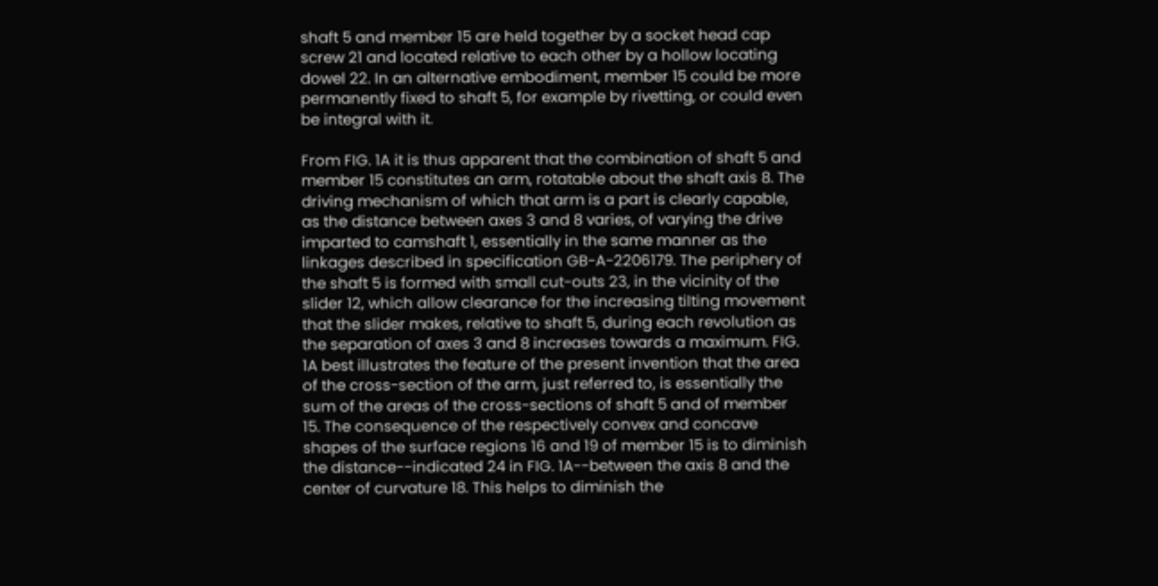shaft 5 and member 15 are held together by a socket head cap screw 21 and located relative to each other by a hollow locating dowel 22. In an alternative embodiment, member 15 could be more permanently fixed to shaft 5, for example by rivetting, or could even be integral with it.

From FIG. 1A it is thus apparent that the combination of shaft 5 and member 15 constitutes an arm, rotatable about the shaft axis 8. The driving mechanism of which that arm is a part is clearly capable, as the distance between axes 3 and 8 varies, of varying the drive imparted to camshaft 1, essentially in the same manner as the linkages described in specification GB-A-2206179. The periphery of the shaft 5 is formed with small cut-outs 23, in the vicinity of the slider 12, which allow clearance for the increasing tilting movement that the slider makes, relative to shaft 5, during each revolution as the separation of axes 3 and 8 increases towards a maximum. FIG. 1A best illustrates the feature of the present invention that the area of the cross-section of the arm, just referred to, is essentially the sum of the areas of the cross-sections of shaft 5 and of member 15. The consequence of the respectively convex and concave shapes of the surface regions 16 and 19 of member 15 is to diminish the distance--indicated 24 in FIG. 1A--between the axis 8 and the center of curvature 18. This helps to diminish the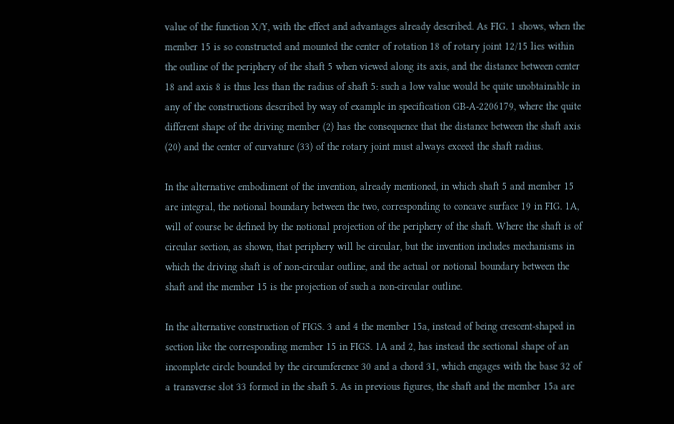value of the function X/Y, with the effect and advantages already described. As FIG. 1 shows, when the member 15 is so constructed and mounted the center of rotation 18 of rotary joint 12/15 lies within the outline of the periphery of the shaft 5 when viewed along its axis, and the distance between center 18 and axis 8 is thus less than the radius of shaft 5: such a low value would be quite unobtainable in any of the constructions described by way of example in specification GB-A-2206179, where the quite different shape of the driving member (2) has the consequence that the distance between the shaft axis (20) and the center of curvature (33) of the rotary joint must always exceed the shaft radius.

In the alternative embodiment of the invention, already mentioned, in which shaft 5 and member 15 are integral, the notional boundary between the two, corresponding to concave surface 19 in FIG. 1A, will of course be defined by the notional projection of the periphery of the shaft. Where the shaft is of circular section, as shown, that periphery will be circular, but the invention includes mechanisms in which the driving shaft is of non-circular outline, and the actual or notional boundary between the shaft and the member 15 is the projection of such a non-circular outline.

In the alternative construction of FIGS. 3 and 4 the member 15a, instead of being crescent-shaped in section like the corresponding member 15 in FIGS. 1A and 2, has instead the sectional shape of an incomplete circle bounded by the circumference 30 and a chord 31, which engages with the base 32 of a transverse slot 33 formed in the shaft 5. As in previous figures, the shaft and the member 15a are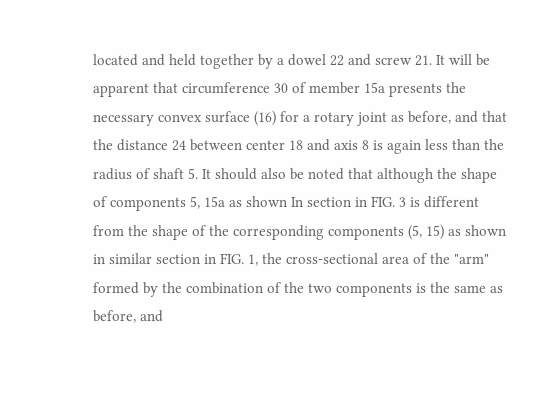located and held together by a dowel 22 and screw 21. It will be apparent that circumference 30 of member 15a presents the necessary convex surface (16) for a rotary joint as before, and that the distance 24 between center 18 and axis 8 is again less than the radius of shaft 5. It should also be noted that although the shape of components 5, 15a as shown In section in FIG. 3 is different from the shape of the corresponding components (5, 15) as shown in similar section in FIG. 1, the cross-sectional area of the "arm" formed by the combination of the two components is the same as before, and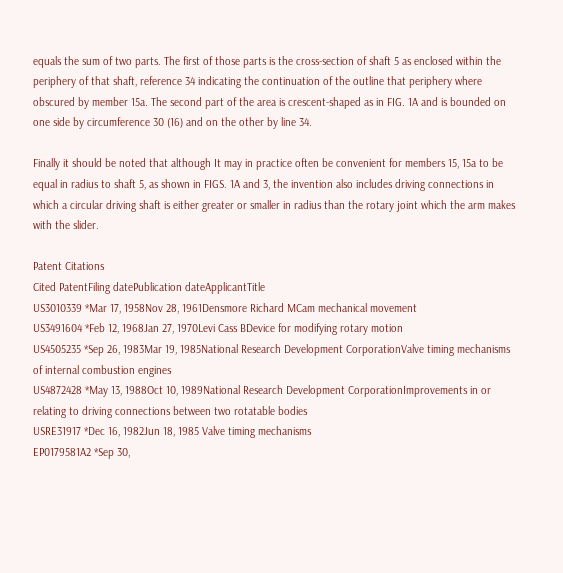equals the sum of two parts. The first of those parts is the cross-section of shaft 5 as enclosed within the periphery of that shaft, reference 34 indicating the continuation of the outline that periphery where obscured by member 15a. The second part of the area is crescent-shaped as in FIG. 1A and is bounded on one side by circumference 30 (16) and on the other by line 34.

Finally it should be noted that although It may in practice often be convenient for members 15, 15a to be equal in radius to shaft 5, as shown in FIGS. 1A and 3, the invention also includes driving connections in which a circular driving shaft is either greater or smaller in radius than the rotary joint which the arm makes with the slider.

Patent Citations
Cited PatentFiling datePublication dateApplicantTitle
US3010339 *Mar 17, 1958Nov 28, 1961Densmore Richard MCam mechanical movement
US3491604 *Feb 12, 1968Jan 27, 1970Levi Cass BDevice for modifying rotary motion
US4505235 *Sep 26, 1983Mar 19, 1985National Research Development CorporationValve timing mechanisms of internal combustion engines
US4872428 *May 13, 1988Oct 10, 1989National Research Development CorporationImprovements in or relating to driving connections between two rotatable bodies
USRE31917 *Dec 16, 1982Jun 18, 1985 Valve timing mechanisms
EP0179581A2 *Sep 30,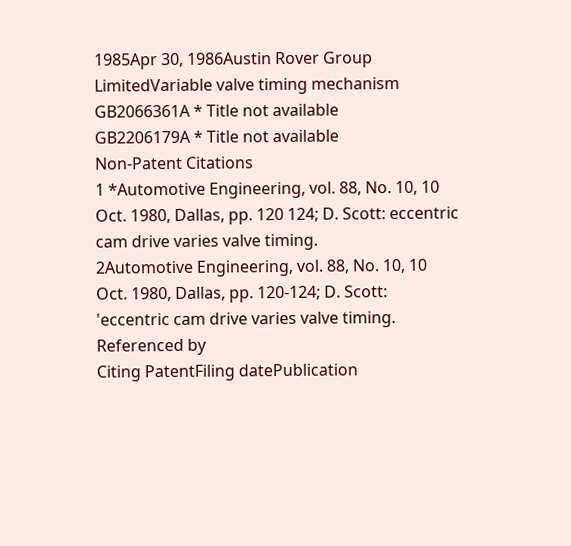1985Apr 30, 1986Austin Rover Group LimitedVariable valve timing mechanism
GB2066361A * Title not available
GB2206179A * Title not available
Non-Patent Citations
1 *Automotive Engineering, vol. 88, No. 10, 10 Oct. 1980, Dallas, pp. 120 124; D. Scott: eccentric cam drive varies valve timing.
2Automotive Engineering, vol. 88, No. 10, 10 Oct. 1980, Dallas, pp. 120-124; D. Scott: 'eccentric cam drive varies valve timing.
Referenced by
Citing PatentFiling datePublication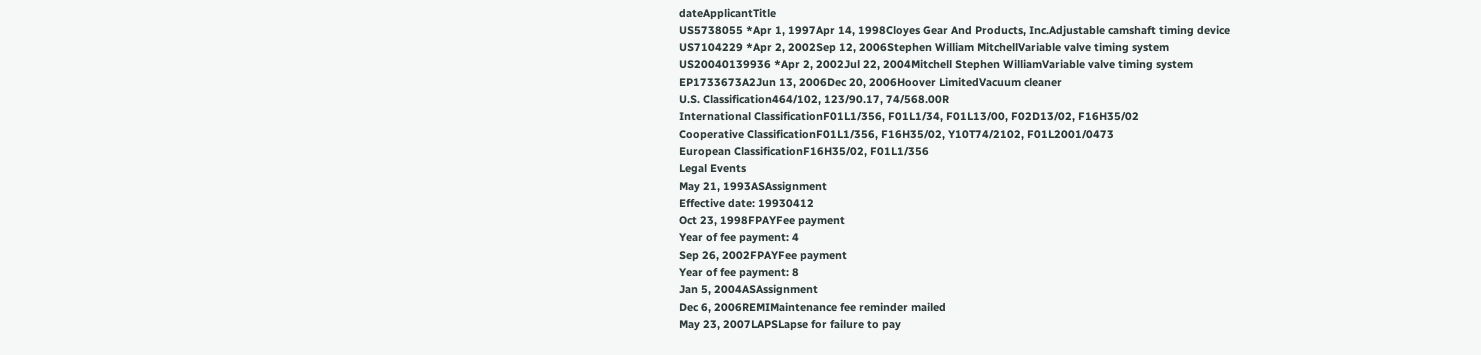dateApplicantTitle
US5738055 *Apr 1, 1997Apr 14, 1998Cloyes Gear And Products, Inc.Adjustable camshaft timing device
US7104229 *Apr 2, 2002Sep 12, 2006Stephen William MitchellVariable valve timing system
US20040139936 *Apr 2, 2002Jul 22, 2004Mitchell Stephen WilliamVariable valve timing system
EP1733673A2Jun 13, 2006Dec 20, 2006Hoover LimitedVacuum cleaner
U.S. Classification464/102, 123/90.17, 74/568.00R
International ClassificationF01L1/356, F01L1/34, F01L13/00, F02D13/02, F16H35/02
Cooperative ClassificationF01L1/356, F16H35/02, Y10T74/2102, F01L2001/0473
European ClassificationF16H35/02, F01L1/356
Legal Events
May 21, 1993ASAssignment
Effective date: 19930412
Oct 23, 1998FPAYFee payment
Year of fee payment: 4
Sep 26, 2002FPAYFee payment
Year of fee payment: 8
Jan 5, 2004ASAssignment
Dec 6, 2006REMIMaintenance fee reminder mailed
May 23, 2007LAPSLapse for failure to pay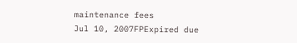maintenance fees
Jul 10, 2007FPExpired due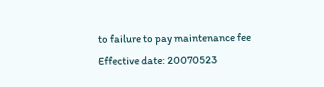to failure to pay maintenance fee
Effective date: 20070523